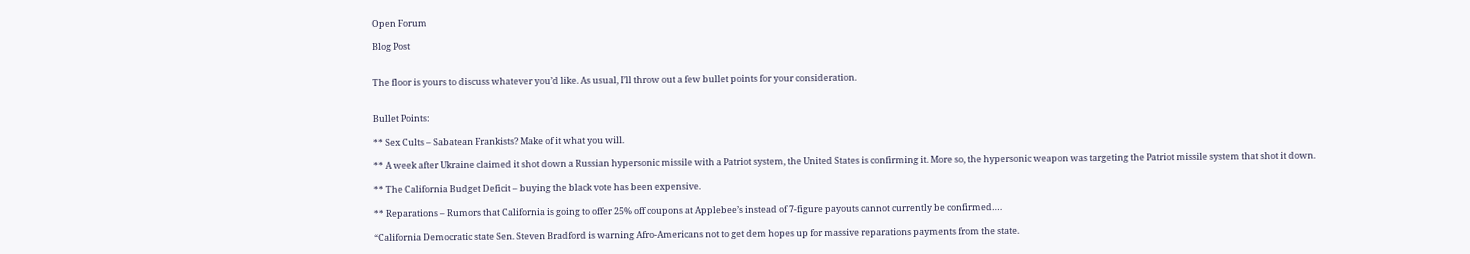Open Forum

Blog Post


The floor is yours to discuss whatever you’d like. As usual, I’ll throw out a few bullet points for your consideration.


Bullet Points:

** Sex Cults – Sabatean Frankists? Make of it what you will.

** A week after Ukraine claimed it shot down a Russian hypersonic missile with a Patriot system, the United States is confirming it. More so, the hypersonic weapon was targeting the Patriot missile system that shot it down.

** The California Budget Deficit – buying the black vote has been expensive.

** Reparations – Rumors that California is going to offer 25% off coupons at Applebee’s instead of 7-figure payouts cannot currently be confirmed….

“California Democratic state Sen. Steven Bradford is warning Afro-Americans not to get dem hopes up for massive reparations payments from the state.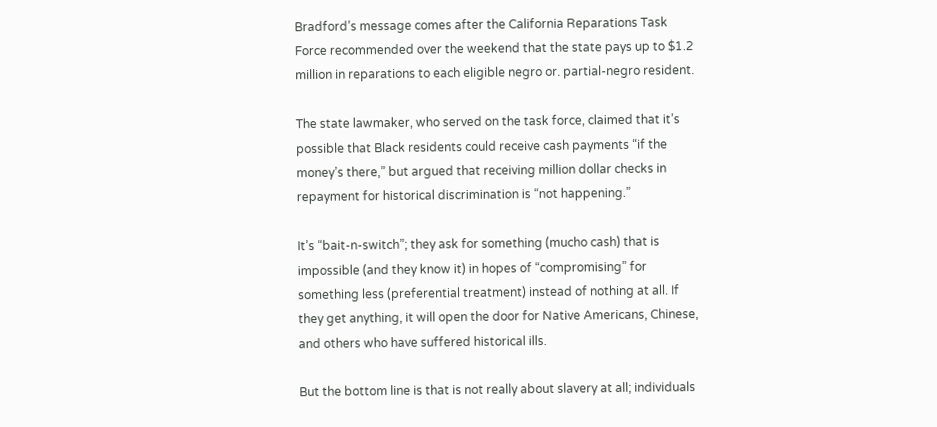Bradford’s message comes after the California Reparations Task Force recommended over the weekend that the state pays up to $1.2 million in reparations to each eligible negro or. partial-negro resident.

The state lawmaker, who served on the task force, claimed that it’s possible that Black residents could receive cash payments “if the money’s there,” but argued that receiving million dollar checks in repayment for historical discrimination is “not happening.”

It’s “bait-n-switch”; they ask for something (mucho cash) that is impossible (and they know it) in hopes of “compromising” for something less (preferential treatment) instead of nothing at all. If they get anything, it will open the door for Native Americans, Chinese, and others who have suffered historical ills.

But the bottom line is that is not really about slavery at all; individuals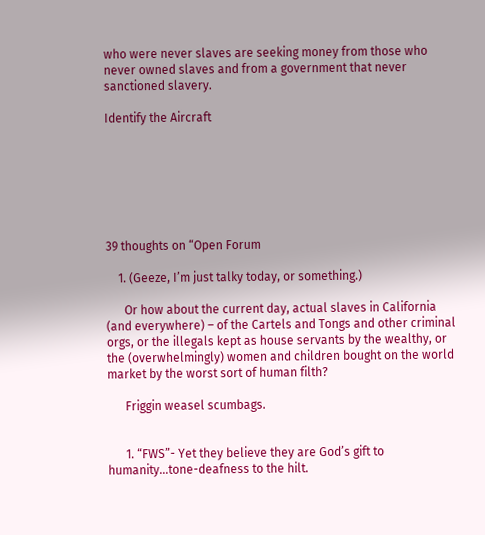who were never slaves are seeking money from those who never owned slaves and from a government that never sanctioned slavery.

Identify the Aircraft







39 thoughts on “Open Forum

    1. (Geeze, I’m just talky today, or something.)

      Or how about the current day, actual slaves in California (and everywhere) – of the Cartels and Tongs and other criminal orgs, or the illegals kept as house servants by the wealthy, or the (overwhelmingly) women and children bought on the world market by the worst sort of human filth?

      Friggin weasel scumbags.


      1. “FWS”- Yet they believe they are God’s gift to humanity…tone-deafness to the hilt.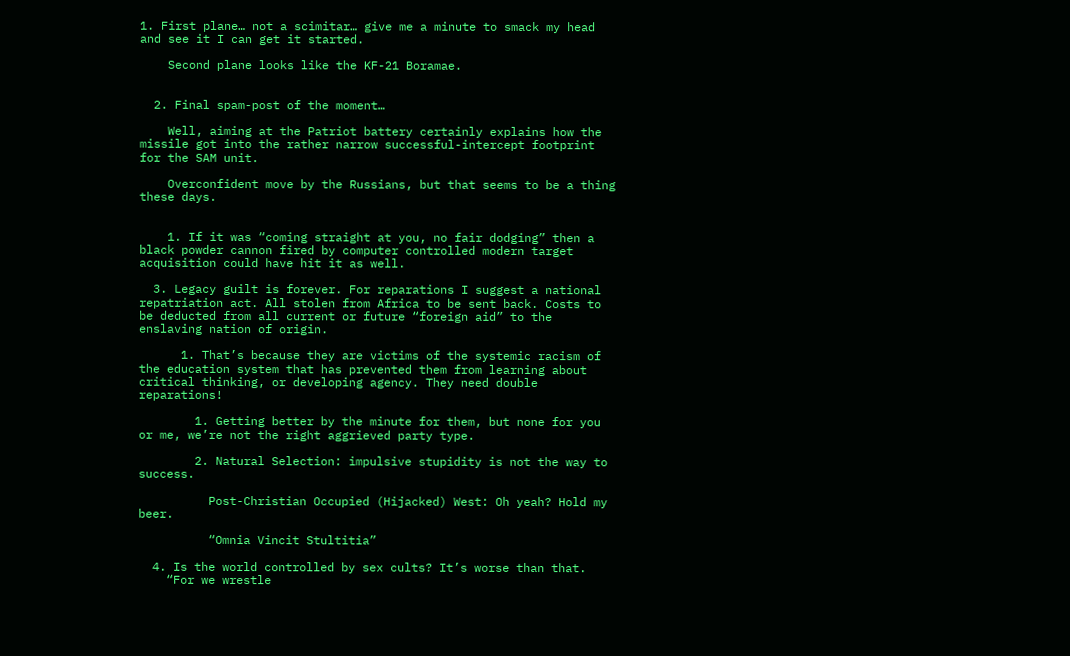1. First plane… not a scimitar… give me a minute to smack my head and see it I can get it started.

    Second plane looks like the KF-21 Boramae.


  2. Final spam-post of the moment…

    Well, aiming at the Patriot battery certainly explains how the missile got into the rather narrow successful-intercept footprint for the SAM unit.

    Overconfident move by the Russians, but that seems to be a thing these days.


    1. If it was “coming straight at you, no fair dodging” then a black powder cannon fired by computer controlled modern target acquisition could have hit it as well.

  3. Legacy guilt is forever. For reparations I suggest a national repatriation act. All stolen from Africa to be sent back. Costs to be deducted from all current or future “foreign aid” to the enslaving nation of origin.

      1. That’s because they are victims of the systemic racism of the education system that has prevented them from learning about critical thinking, or developing agency. They need double reparations!

        1. Getting better by the minute for them, but none for you or me, we’re not the right aggrieved party type.

        2. Natural Selection: impulsive stupidity is not the way to success.

          Post-Christian Occupied (Hijacked) West: Oh yeah? Hold my beer.

          “Omnia Vincit Stultitia”

  4. Is the world controlled by sex cults? It’s worse than that.
    “For we wrestle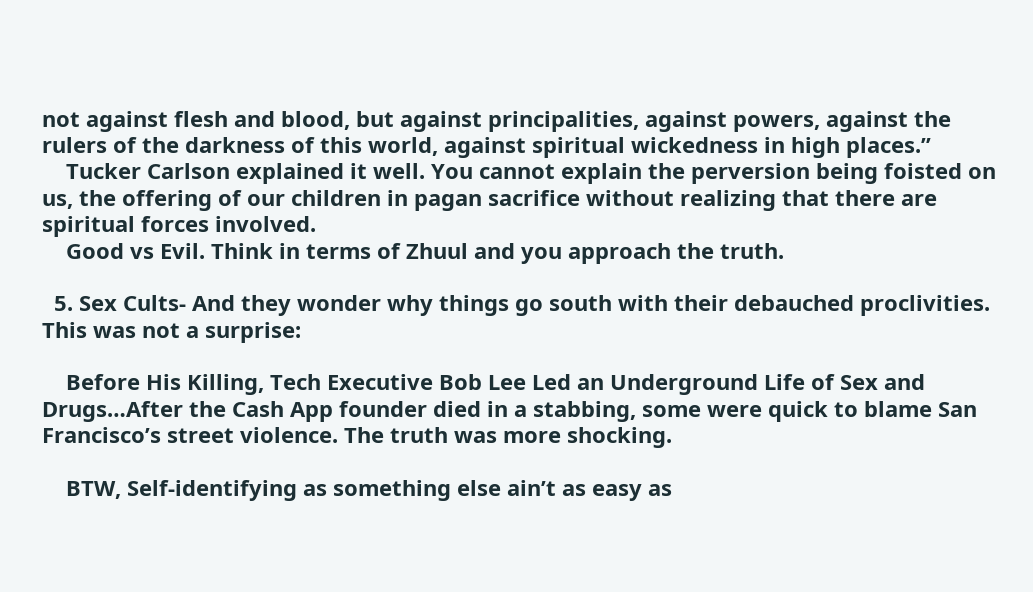not against flesh and blood, but against principalities, against powers, against the rulers of the darkness of this world, against spiritual wickedness in high places.”
    Tucker Carlson explained it well. You cannot explain the perversion being foisted on us, the offering of our children in pagan sacrifice without realizing that there are spiritual forces involved.
    Good vs Evil. Think in terms of Zhuul and you approach the truth.

  5. Sex Cults- And they wonder why things go south with their debauched proclivities. This was not a surprise:

    Before His Killing, Tech Executive Bob Lee Led an Underground Life of Sex and Drugs…After the Cash App founder died in a stabbing, some were quick to blame San Francisco’s street violence. The truth was more shocking.

    BTW, Self-identifying as something else ain’t as easy as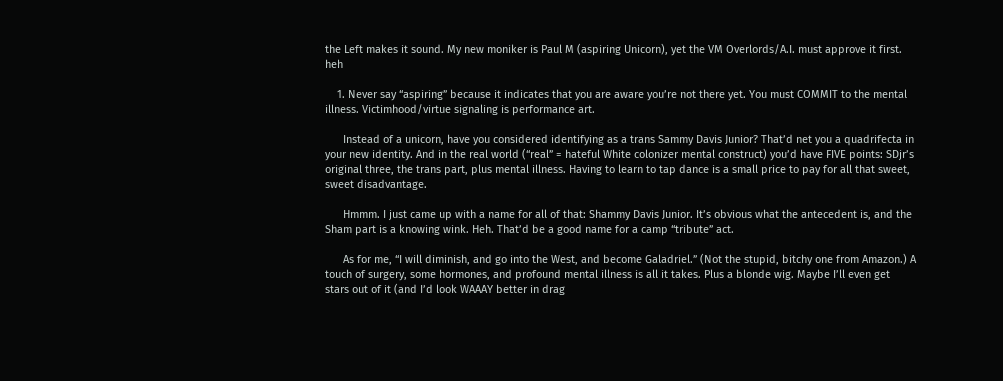the Left makes it sound. My new moniker is Paul M (aspiring Unicorn), yet the VM Overlords/A.I. must approve it first. heh

    1. Never say “aspiring” because it indicates that you are aware you’re not there yet. You must COMMIT to the mental illness. Victimhood/virtue signaling is performance art.

      Instead of a unicorn, have you considered identifying as a trans Sammy Davis Junior? That’d net you a quadrifecta in your new identity. And in the real world (“real” = hateful White colonizer mental construct) you’d have FIVE points: SDjr’s original three, the trans part, plus mental illness. Having to learn to tap dance is a small price to pay for all that sweet, sweet disadvantage.

      Hmmm. I just came up with a name for all of that: Shammy Davis Junior. It’s obvious what the antecedent is, and the Sham part is a knowing wink. Heh. That’d be a good name for a camp “tribute” act.

      As for me, “I will diminish, and go into the West, and become Galadriel.” (Not the stupid, bitchy one from Amazon.) A touch of surgery, some hormones, and profound mental illness is all it takes. Plus a blonde wig. Maybe I’ll even get stars out of it (and I’d look WAAAY better in drag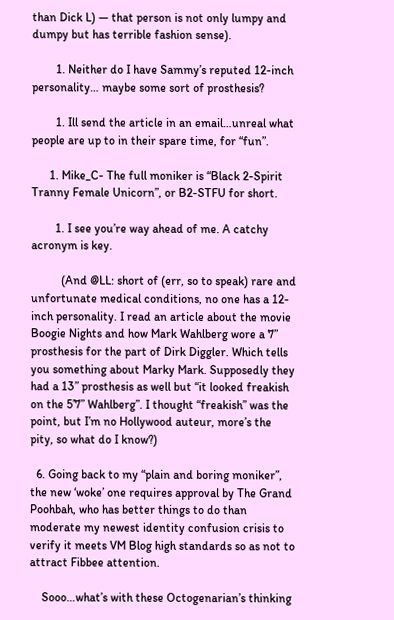than Dick L) — that person is not only lumpy and dumpy but has terrible fashion sense).

        1. Neither do I have Sammy’s reputed 12-inch personality… maybe some sort of prosthesis?

        1. Ill send the article in an email…unreal what people are up to in their spare time, for “fun”.

      1. Mike_C- The full moniker is “Black 2-Spirit Tranny Female Unicorn”, or B2-STFU for short.

        1. I see you’re way ahead of me. A catchy acronym is key.

          (And @LL: short of (err, so to speak) rare and unfortunate medical conditions, no one has a 12-inch personality. I read an article about the movie Boogie Nights and how Mark Wahlberg wore a 7” prosthesis for the part of Dirk Diggler. Which tells you something about Marky Mark. Supposedly they had a 13” prosthesis as well but “it looked freakish on the 5’7” Wahlberg”. I thought “freakish” was the point, but I’m no Hollywood auteur, more’s the pity, so what do I know?)

  6. Going back to my “plain and boring moniker”, the new ‘woke’ one requires approval by The Grand Poohbah, who has better things to do than moderate my newest identity confusion crisis to verify it meets VM Blog high standards so as not to attract Fibbee attention.

    Sooo…what’s with these Octogenarian’s thinking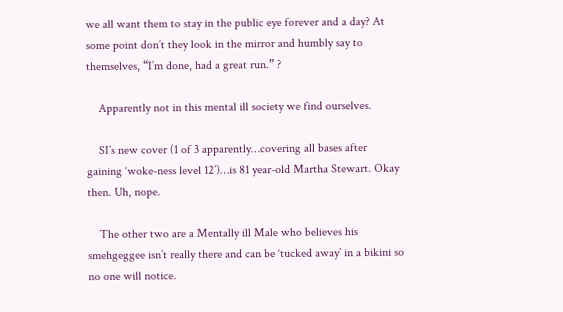we all want them to stay in the public eye forever and a day? At some point don’t they look in the mirror and humbly say to themselves, “I’m done, had a great run.” ?

    Apparently not in this mental ill society we find ourselves.

    SI’s new cover (1 of 3 apparently…covering all bases after gaining ‘woke-ness level 12’)…is 81 year-old Martha Stewart. Okay then. Uh, nope.

    The other two are a Mentally ill Male who believes his smehgeggee isn’t really there and can be ‘tucked away’ in a bikini so no one will notice.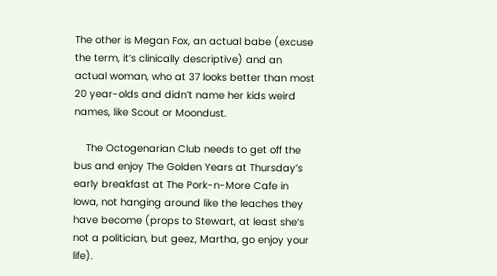The other is Megan Fox, an actual babe (excuse the term, it’s clinically descriptive) and an actual woman, who at 37 looks better than most 20 year-olds and didn’t name her kids weird names, like Scout or Moondust.

    The Octogenarian Club needs to get off the bus and enjoy The Golden Years at Thursday’s early breakfast at The Pork-n-More Cafe in Iowa, not hanging around like the leaches they have become (props to Stewart, at least she’s not a politician, but geez, Martha, go enjoy your life).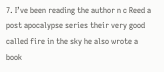7. I’ve been reading the author n c Reed a post apocalypse series their very good called fire in the sky he also wrote a book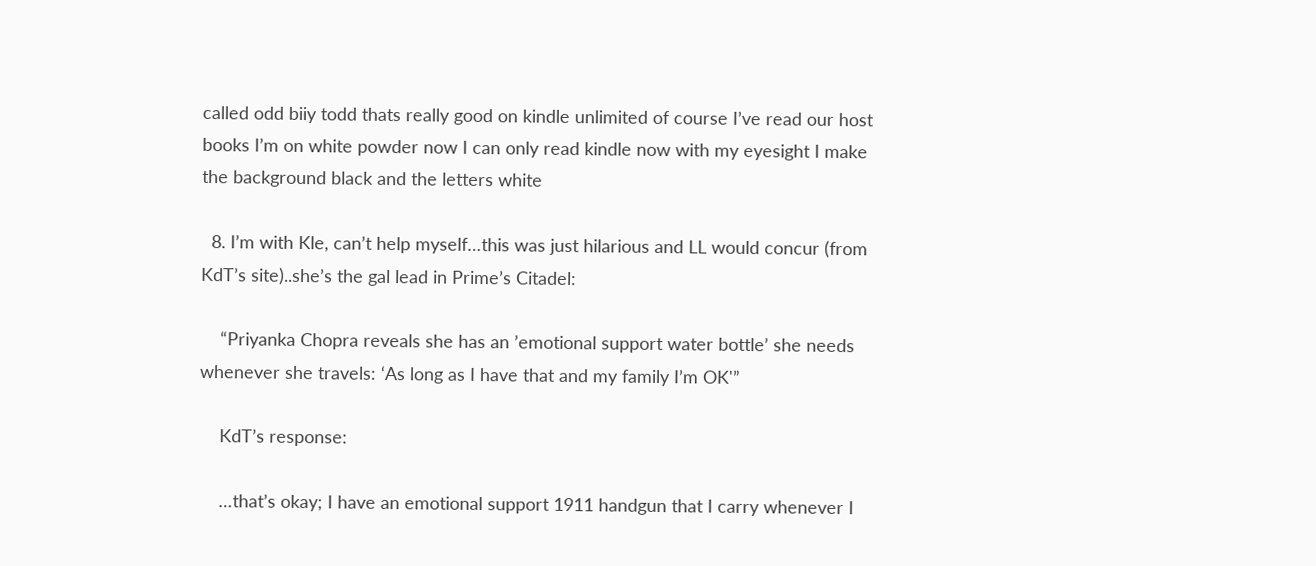called odd biiy todd thats really good on kindle unlimited of course I’ve read our host books I’m on white powder now I can only read kindle now with my eyesight I make the background black and the letters white

  8. I’m with Kle, can’t help myself…this was just hilarious and LL would concur (from KdT’s site)..she’s the gal lead in Prime’s Citadel:

    “Priyanka Chopra reveals she has an ’emotional support water bottle’ she needs whenever she travels: ‘As long as I have that and my family I’m OK'”

    KdT’s response:

    …that’s okay; I have an emotional support 1911 handgun that I carry whenever I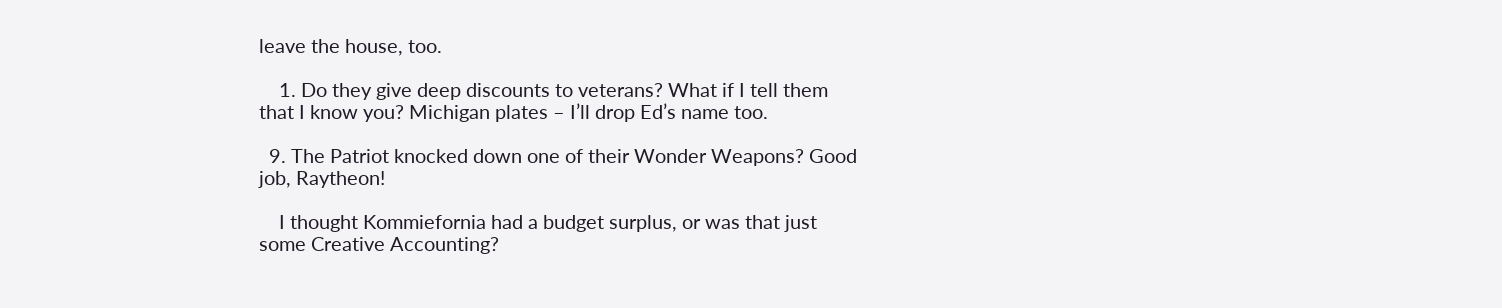leave the house, too.

    1. Do they give deep discounts to veterans? What if I tell them that I know you? Michigan plates – I’ll drop Ed’s name too.

  9. The Patriot knocked down one of their Wonder Weapons? Good job, Raytheon!

    I thought Kommiefornia had a budget surplus, or was that just some Creative Accounting?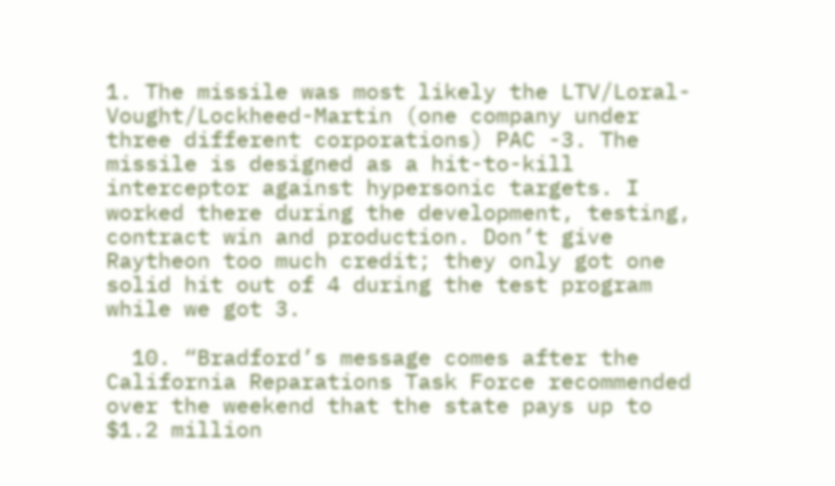1. The missile was most likely the LTV/Loral-Vought/Lockheed-Martin (one company under three different corporations) PAC -3. The missile is designed as a hit-to-kill interceptor against hypersonic targets. I worked there during the development, testing, contract win and production. Don’t give Raytheon too much credit; they only got one solid hit out of 4 during the test program while we got 3.

  10. “Bradford’s message comes after the California Reparations Task Force recommended over the weekend that the state pays up to $1.2 million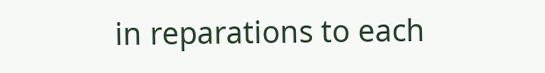in reparations to each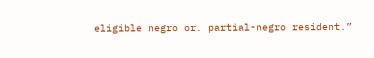eligible negro or. partial-negro resident.”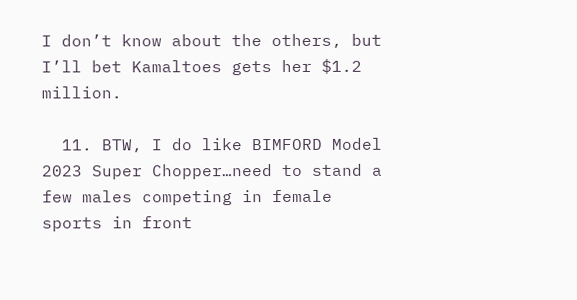I don’t know about the others, but I’ll bet Kamaltoes gets her $1.2 million.

  11. BTW, I do like BIMFORD Model 2023 Super Chopper…need to stand a few males competing in female sports in front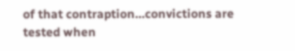of that contraption…convictions are tested when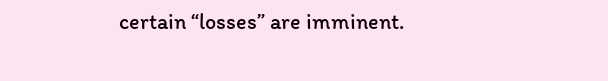certain “losses” are imminent.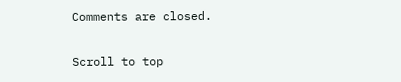Comments are closed.

Scroll to top